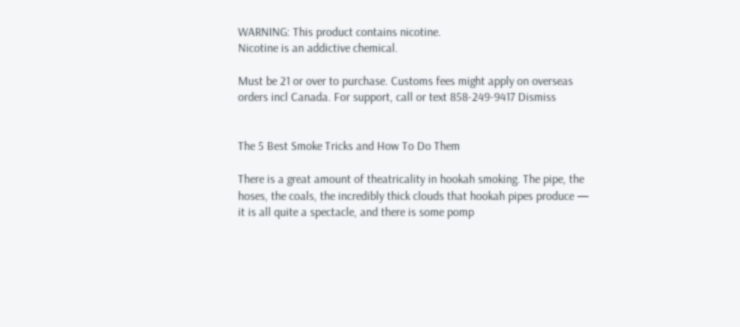WARNING: This product contains nicotine.
Nicotine is an addictive chemical.

Must be 21 or over to purchase. Customs fees might apply on overseas orders incl Canada. For support, call or text 858-249-9417 Dismiss


The 5 Best Smoke Tricks and How To Do Them

There is a great amount of theatricality in hookah smoking. The pipe, the hoses, the coals, the incredibly thick clouds that hookah pipes produce — it is all quite a spectacle, and there is some pomp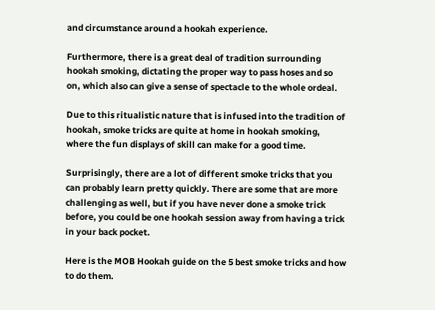and circumstance around a hookah experience.

Furthermore, there is a great deal of tradition surrounding hookah smoking, dictating the proper way to pass hoses and so on, which also can give a sense of spectacle to the whole ordeal.

Due to this ritualistic nature that is infused into the tradition of hookah, smoke tricks are quite at home in hookah smoking, where the fun displays of skill can make for a good time.

Surprisingly, there are a lot of different smoke tricks that you can probably learn pretty quickly. There are some that are more challenging as well, but if you have never done a smoke trick before, you could be one hookah session away from having a trick in your back pocket.

Here is the MOB Hookah guide on the 5 best smoke tricks and how to do them.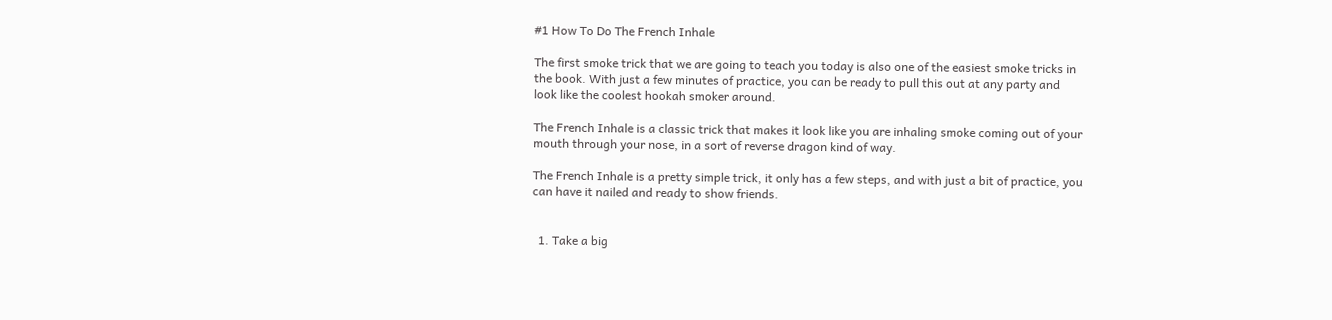#1 How To Do The French Inhale

The first smoke trick that we are going to teach you today is also one of the easiest smoke tricks in the book. With just a few minutes of practice, you can be ready to pull this out at any party and look like the coolest hookah smoker around.

The French Inhale is a classic trick that makes it look like you are inhaling smoke coming out of your mouth through your nose, in a sort of reverse dragon kind of way.

The French Inhale is a pretty simple trick, it only has a few steps, and with just a bit of practice, you can have it nailed and ready to show friends.


  1. Take a big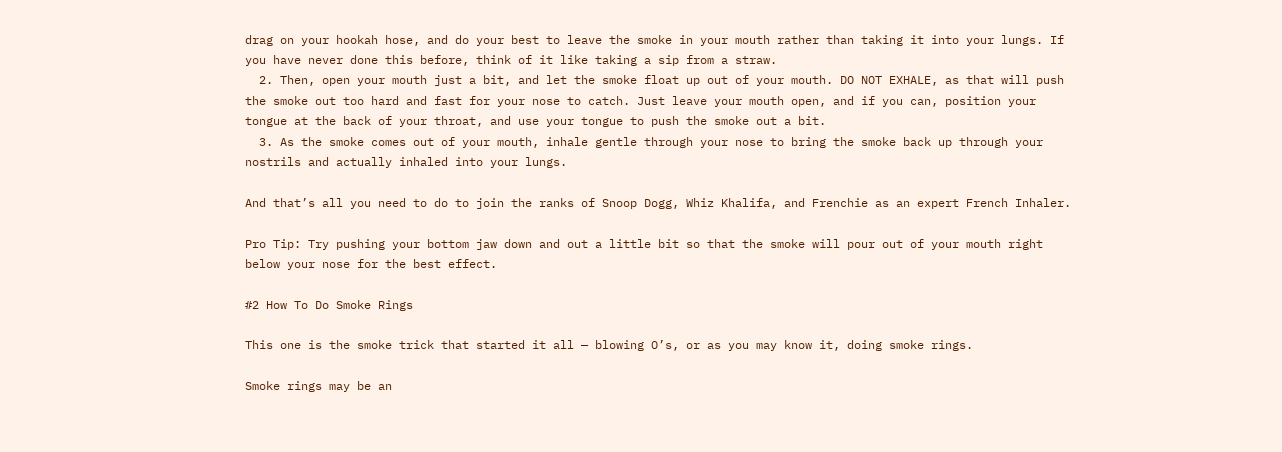drag on your hookah hose, and do your best to leave the smoke in your mouth rather than taking it into your lungs. If you have never done this before, think of it like taking a sip from a straw.
  2. Then, open your mouth just a bit, and let the smoke float up out of your mouth. DO NOT EXHALE, as that will push the smoke out too hard and fast for your nose to catch. Just leave your mouth open, and if you can, position your tongue at the back of your throat, and use your tongue to push the smoke out a bit.
  3. As the smoke comes out of your mouth, inhale gentle through your nose to bring the smoke back up through your nostrils and actually inhaled into your lungs.

And that’s all you need to do to join the ranks of Snoop Dogg, Whiz Khalifa, and Frenchie as an expert French Inhaler.

Pro Tip: Try pushing your bottom jaw down and out a little bit so that the smoke will pour out of your mouth right below your nose for the best effect.

#2 How To Do Smoke Rings

This one is the smoke trick that started it all — blowing O’s, or as you may know it, doing smoke rings.

Smoke rings may be an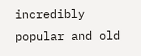incredibly popular and old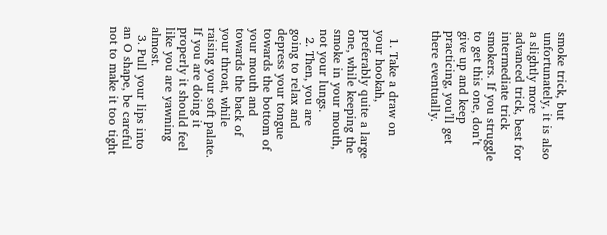smoke trick, but unfortunately, it is also a slightly more advanced trick, best for intermediate trick smokers. If you struggle to get this one, don’t give up and keep practicing, you’ll get there eventually.


  1. Take a draw on your hookah, preferably quite a large one, while keeping the smoke in your mouth, not your lungs.
  2. Then, you are going to relax and depress your tongue towards the bottom of your mouth and towards the back of your throat, while raising your soft palate. If you are doing it properly it should feel like you are yawning almost.
  3. Pull your lips into an O shape, be careful not to make it too tight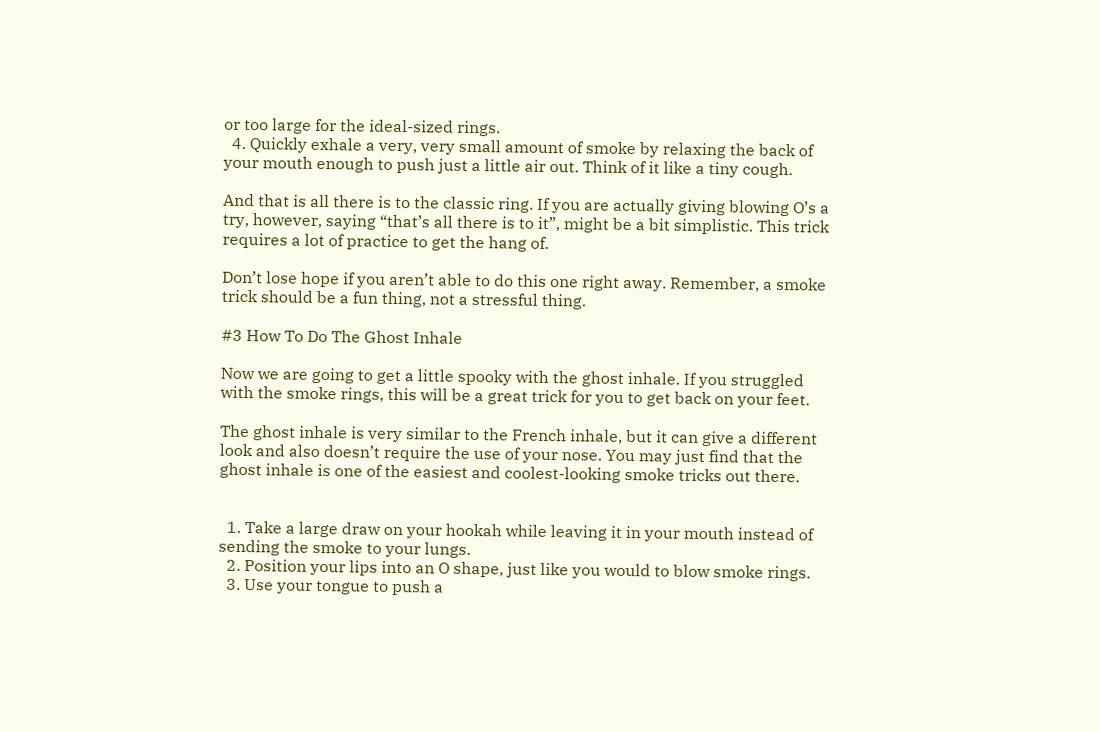or too large for the ideal-sized rings.
  4. Quickly exhale a very, very small amount of smoke by relaxing the back of your mouth enough to push just a little air out. Think of it like a tiny cough.

And that is all there is to the classic ring. If you are actually giving blowing O’s a try, however, saying “that’s all there is to it”, might be a bit simplistic. This trick requires a lot of practice to get the hang of.

Don’t lose hope if you aren’t able to do this one right away. Remember, a smoke trick should be a fun thing, not a stressful thing.

#3 How To Do The Ghost Inhale

Now we are going to get a little spooky with the ghost inhale. If you struggled with the smoke rings, this will be a great trick for you to get back on your feet.

The ghost inhale is very similar to the French inhale, but it can give a different look and also doesn’t require the use of your nose. You may just find that the ghost inhale is one of the easiest and coolest-looking smoke tricks out there.


  1. Take a large draw on your hookah while leaving it in your mouth instead of sending the smoke to your lungs.
  2. Position your lips into an O shape, just like you would to blow smoke rings.
  3. Use your tongue to push a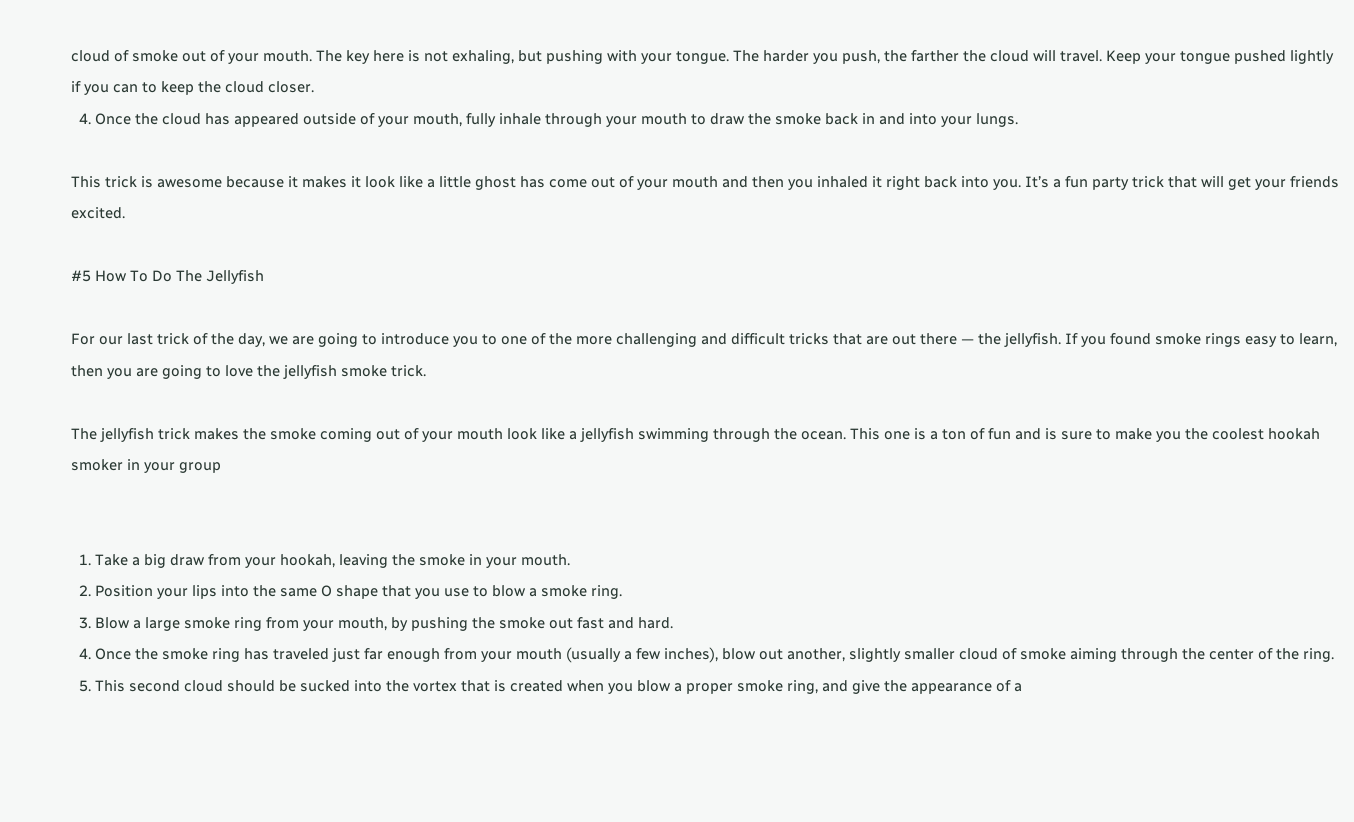cloud of smoke out of your mouth. The key here is not exhaling, but pushing with your tongue. The harder you push, the farther the cloud will travel. Keep your tongue pushed lightly if you can to keep the cloud closer.
  4. Once the cloud has appeared outside of your mouth, fully inhale through your mouth to draw the smoke back in and into your lungs.

This trick is awesome because it makes it look like a little ghost has come out of your mouth and then you inhaled it right back into you. It’s a fun party trick that will get your friends excited.

#5 How To Do The Jellyfish

For our last trick of the day, we are going to introduce you to one of the more challenging and difficult tricks that are out there — the jellyfish. If you found smoke rings easy to learn, then you are going to love the jellyfish smoke trick.

The jellyfish trick makes the smoke coming out of your mouth look like a jellyfish swimming through the ocean. This one is a ton of fun and is sure to make you the coolest hookah smoker in your group


  1. Take a big draw from your hookah, leaving the smoke in your mouth.
  2. Position your lips into the same O shape that you use to blow a smoke ring.
  3. Blow a large smoke ring from your mouth, by pushing the smoke out fast and hard.
  4. Once the smoke ring has traveled just far enough from your mouth (usually a few inches), blow out another, slightly smaller cloud of smoke aiming through the center of the ring.
  5. This second cloud should be sucked into the vortex that is created when you blow a proper smoke ring, and give the appearance of a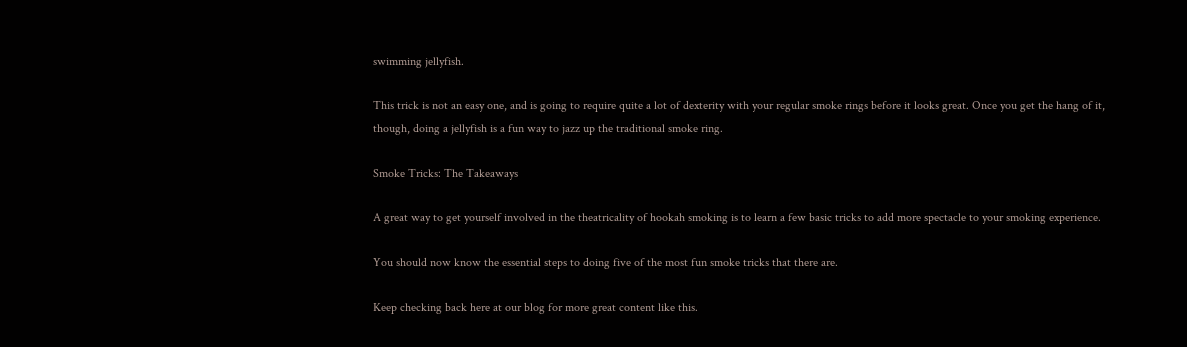swimming jellyfish.

This trick is not an easy one, and is going to require quite a lot of dexterity with your regular smoke rings before it looks great. Once you get the hang of it, though, doing a jellyfish is a fun way to jazz up the traditional smoke ring.

Smoke Tricks: The Takeaways

A great way to get yourself involved in the theatricality of hookah smoking is to learn a few basic tricks to add more spectacle to your smoking experience.

You should now know the essential steps to doing five of the most fun smoke tricks that there are.

Keep checking back here at our blog for more great content like this.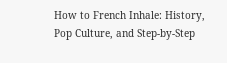How to French Inhale: History, Pop Culture, and Step-by-Step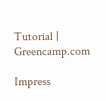Tutorial | Greencamp.com

Impress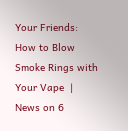Your Friends: How to Blow Smoke Rings with Your Vape  | News on 6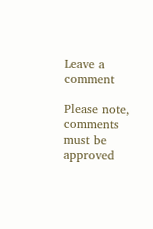Leave a comment

Please note, comments must be approved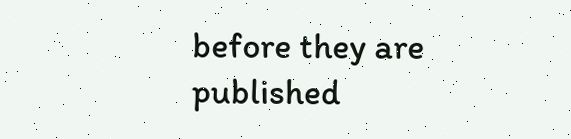before they are published